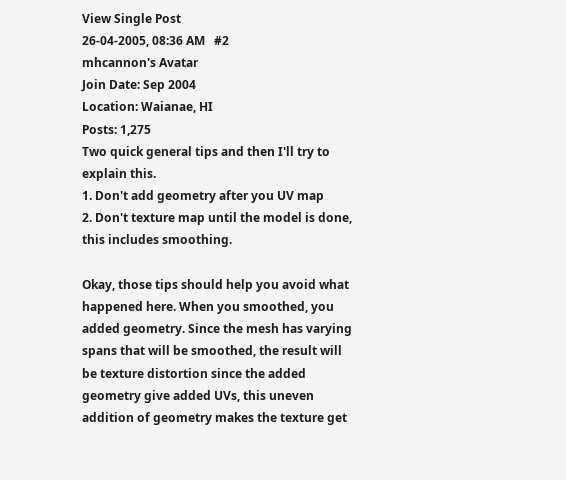View Single Post
26-04-2005, 08:36 AM   #2
mhcannon's Avatar
Join Date: Sep 2004
Location: Waianae, HI
Posts: 1,275
Two quick general tips and then I'll try to explain this.
1. Don't add geometry after you UV map
2. Don't texture map until the model is done, this includes smoothing.

Okay, those tips should help you avoid what happened here. When you smoothed, you added geometry. Since the mesh has varying spans that will be smoothed, the result will be texture distortion since the added geometry give added UVs, this uneven addition of geometry makes the texture get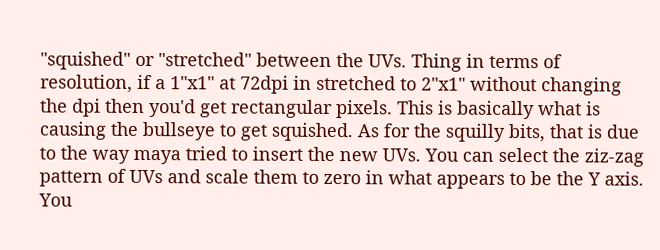"squished" or "stretched" between the UVs. Thing in terms of resolution, if a 1"x1" at 72dpi in stretched to 2"x1" without changing the dpi then you'd get rectangular pixels. This is basically what is causing the bullseye to get squished. As for the squilly bits, that is due to the way maya tried to insert the new UVs. You can select the ziz-zag pattern of UVs and scale them to zero in what appears to be the Y axis. You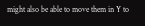might also be able to move them in Y to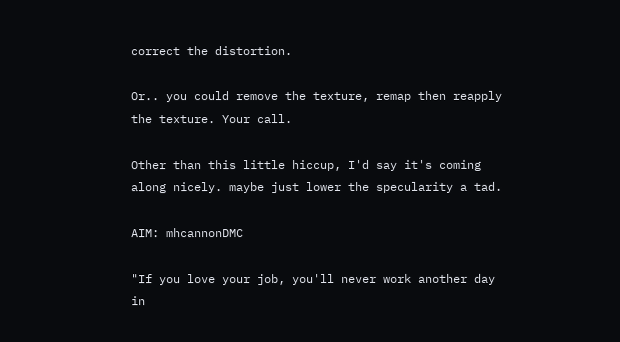correct the distortion.

Or.. you could remove the texture, remap then reapply the texture. Your call.

Other than this little hiccup, I'd say it's coming along nicely. maybe just lower the specularity a tad.

AIM: mhcannonDMC

"If you love your job, you'll never work another day in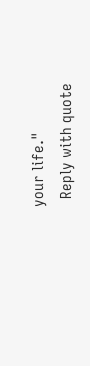your life."
  Reply with quote